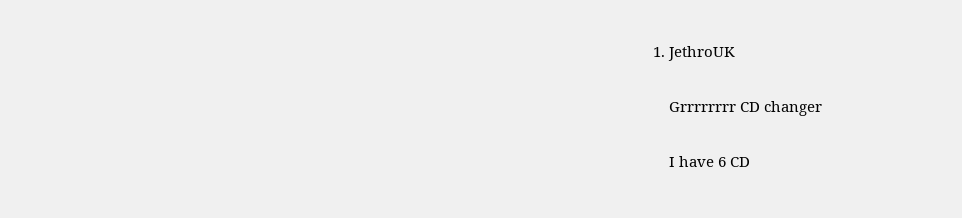1. JethroUK

    Grrrrrrrr CD changer

    I have 6 CD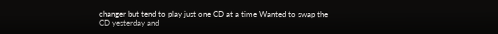changer but tend to play just one CD at a time Wanted to swap the CD yesterday and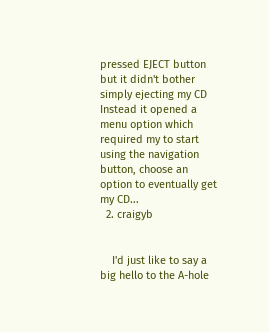pressed EJECT button but it didn't bother simply ejecting my CD Instead it opened a menu option which required my to start using the navigation button, choose an option to eventually get my CD...
  2. craigyb


    I'd just like to say a big hello to the A-hole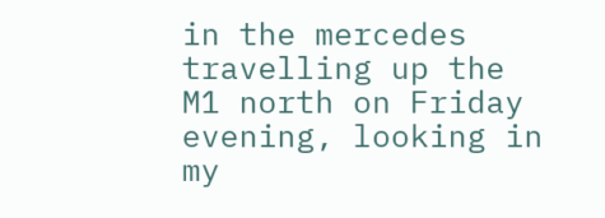in the mercedes travelling up the M1 north on Friday evening, looking in my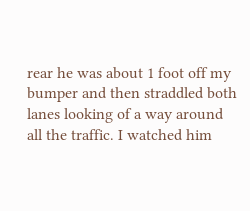rear he was about 1 foot off my bumper and then straddled both lanes looking of a way around all the traffic. I watched him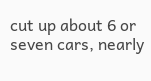cut up about 6 or seven cars, nearly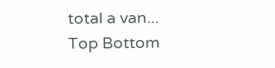total a van...
Top Bottom